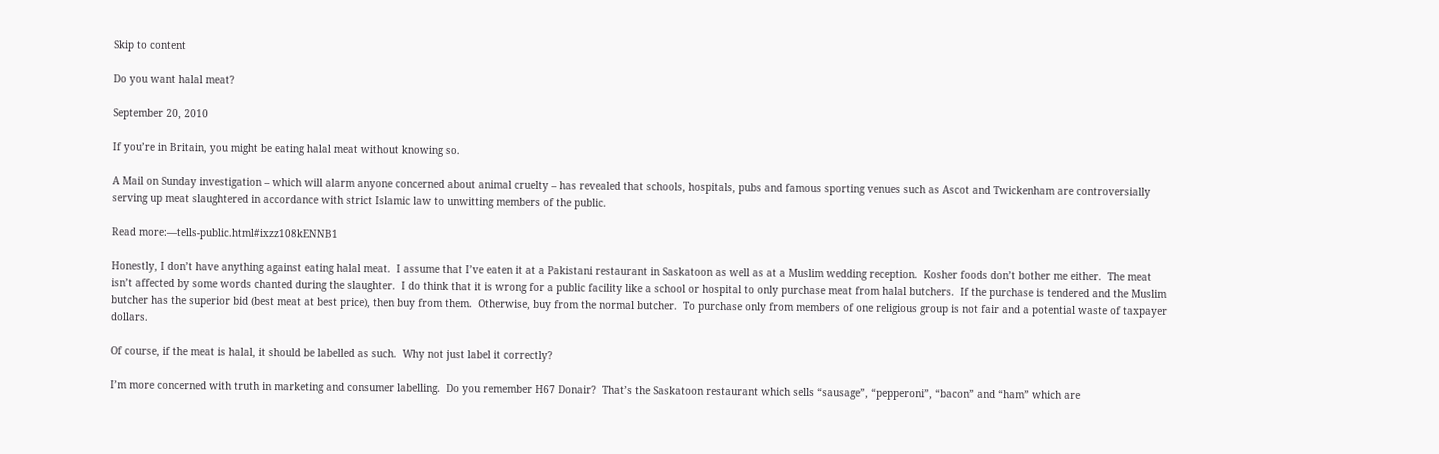Skip to content

Do you want halal meat?

September 20, 2010

If you’re in Britain, you might be eating halal meat without knowing so.

A Mail on Sunday investigation – which will alarm anyone concerned about animal cruelty – has revealed that schools, hospitals, pubs and famous sporting venues such as Ascot and Twickenham are controversially serving up meat slaughtered in accordance with strict Islamic law to unwitting members of the public.

Read more:—tells-public.html#ixzz108kENNB1

Honestly, I don’t have anything against eating halal meat.  I assume that I’ve eaten it at a Pakistani restaurant in Saskatoon as well as at a Muslim wedding reception.  Kosher foods don’t bother me either.  The meat isn’t affected by some words chanted during the slaughter.  I do think that it is wrong for a public facility like a school or hospital to only purchase meat from halal butchers.  If the purchase is tendered and the Muslim butcher has the superior bid (best meat at best price), then buy from them.  Otherwise, buy from the normal butcher.  To purchase only from members of one religious group is not fair and a potential waste of taxpayer dollars.

Of course, if the meat is halal, it should be labelled as such.  Why not just label it correctly?

I’m more concerned with truth in marketing and consumer labelling.  Do you remember H67 Donair?  That’s the Saskatoon restaurant which sells “sausage”, “pepperoni”, “bacon” and “ham” which are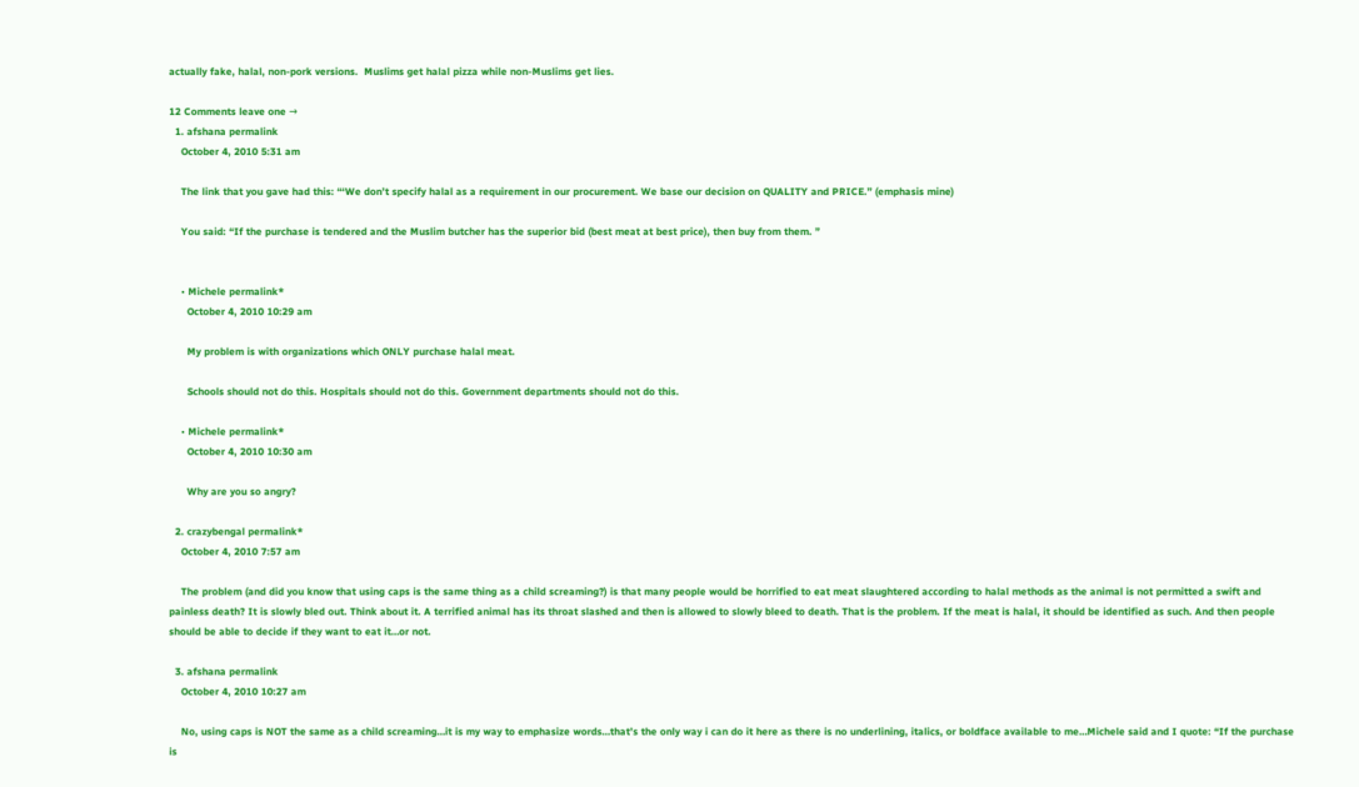actually fake, halal, non-pork versions.  Muslims get halal pizza while non-Muslims get lies.

12 Comments leave one →
  1. afshana permalink
    October 4, 2010 5:31 am

    The link that you gave had this: “‘We don’t specify halal as a requirement in our procurement. We base our decision on QUALITY and PRICE.” (emphasis mine)

    You said: “If the purchase is tendered and the Muslim butcher has the superior bid (best meat at best price), then buy from them. ”


    • Michele permalink*
      October 4, 2010 10:29 am

      My problem is with organizations which ONLY purchase halal meat.

      Schools should not do this. Hospitals should not do this. Government departments should not do this.

    • Michele permalink*
      October 4, 2010 10:30 am

      Why are you so angry?

  2. crazybengal permalink*
    October 4, 2010 7:57 am

    The problem (and did you know that using caps is the same thing as a child screaming?) is that many people would be horrified to eat meat slaughtered according to halal methods as the animal is not permitted a swift and painless death? It is slowly bled out. Think about it. A terrified animal has its throat slashed and then is allowed to slowly bleed to death. That is the problem. If the meat is halal, it should be identified as such. And then people should be able to decide if they want to eat it…or not.

  3. afshana permalink
    October 4, 2010 10:27 am

    No, using caps is NOT the same as a child screaming…it is my way to emphasize words…that’s the only way i can do it here as there is no underlining, italics, or boldface available to me…Michele said and I quote: “If the purchase is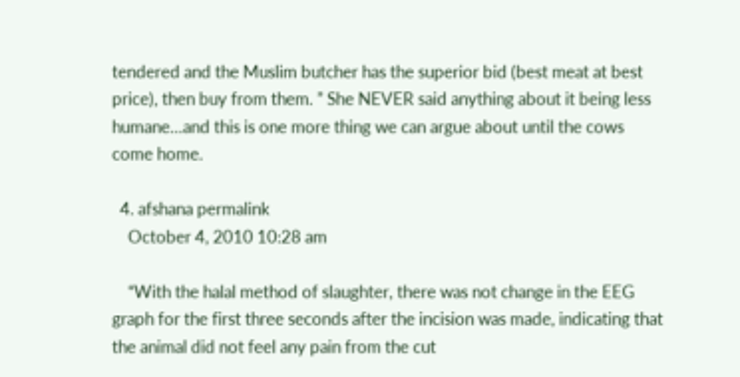tendered and the Muslim butcher has the superior bid (best meat at best price), then buy from them. ” She NEVER said anything about it being less humane…and this is one more thing we can argue about until the cows come home.

  4. afshana permalink
    October 4, 2010 10:28 am

    “With the halal method of slaughter, there was not change in the EEG graph for the first three seconds after the incision was made, indicating that the animal did not feel any pain from the cut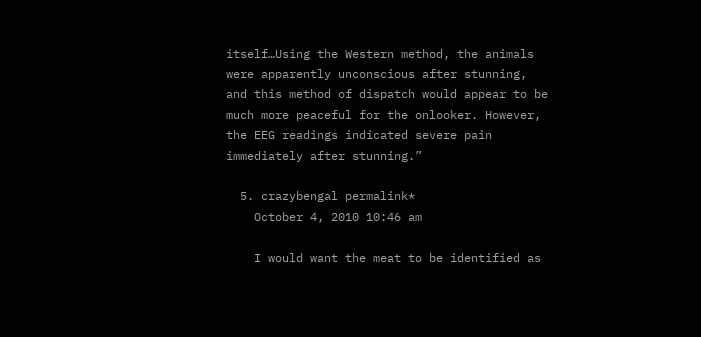itself…Using the Western method, the animals were apparently unconscious after stunning, and this method of dispatch would appear to be much more peaceful for the onlooker. However, the EEG readings indicated severe pain immediately after stunning.”

  5. crazybengal permalink*
    October 4, 2010 10:46 am

    I would want the meat to be identified as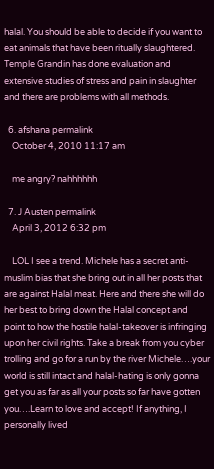halal. You should be able to decide if you want to eat animals that have been ritually slaughtered. Temple Grandin has done evaluation and extensive studies of stress and pain in slaughter and there are problems with all methods.

  6. afshana permalink
    October 4, 2010 11:17 am

    me angry? nahhhhhh

  7. J Austen permalink
    April 3, 2012 6:32 pm

    LOL I see a trend. Michele has a secret anti-muslim bias that she bring out in all her posts that are against Halal meat. Here and there she will do her best to bring down the Halal concept and point to how the hostile halal-takeover is infringing upon her civil rights. Take a break from you cyber trolling and go for a run by the river Michele….your world is still intact and halal-hating is only gonna get you as far as all your posts so far have gotten you….Learn to love and accept! If anything, I personally lived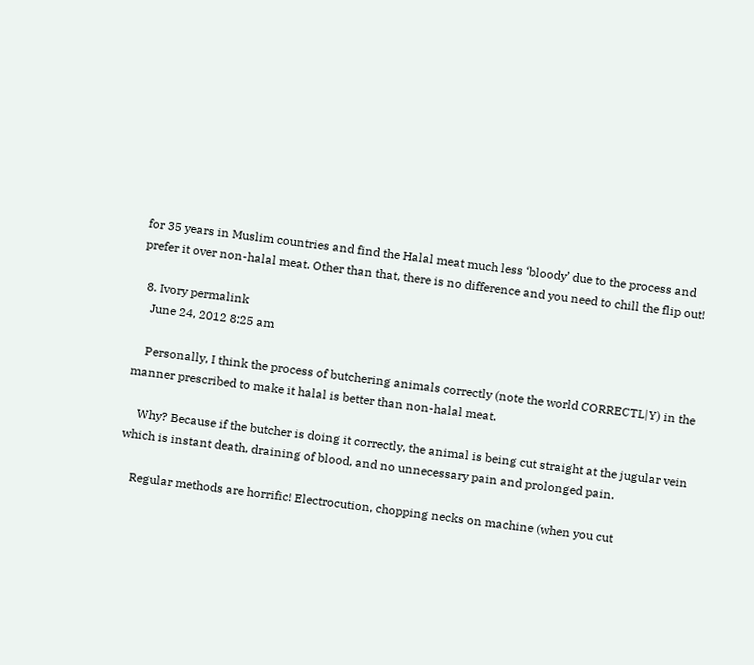for 35 years in Muslim countries and find the Halal meat much less ‘bloody’ due to the process and prefer it over non-halal meat. Other than that, there is no difference and you need to chill the flip out!

  8. Ivory permalink
    June 24, 2012 8:25 am

    Personally, I think the process of butchering animals correctly (note the world CORRECTL|Y) in the manner prescribed to make it halal is better than non-halal meat.

    Why? Because if the butcher is doing it correctly, the animal is being cut straight at the jugular vein which is instant death, draining of blood, and no unnecessary pain and prolonged pain.

    Regular methods are horrific! Electrocution, chopping necks on machine (when you cut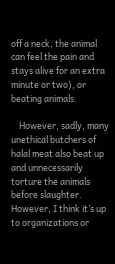off a neck, the animal can feel the pain and stays alive for an extra minute or two), or beating animals.

    However, sadly, many unethical butchers of halal meat also beat up and unnecessarily torture the animals before slaughter. However, I think it’s up to organizations or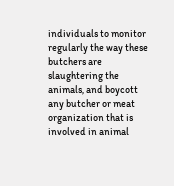individuals to monitor regularly the way these butchers are slaughtering the animals, and boycott any butcher or meat organization that is involved in animal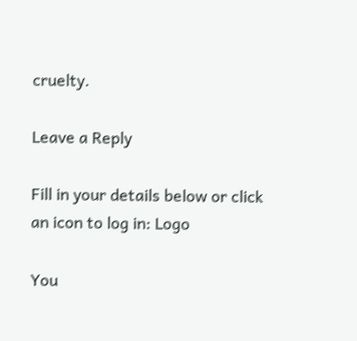cruelty.

Leave a Reply

Fill in your details below or click an icon to log in: Logo

You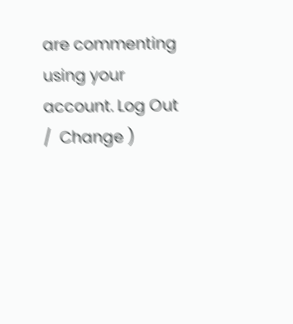are commenting using your account. Log Out /  Change )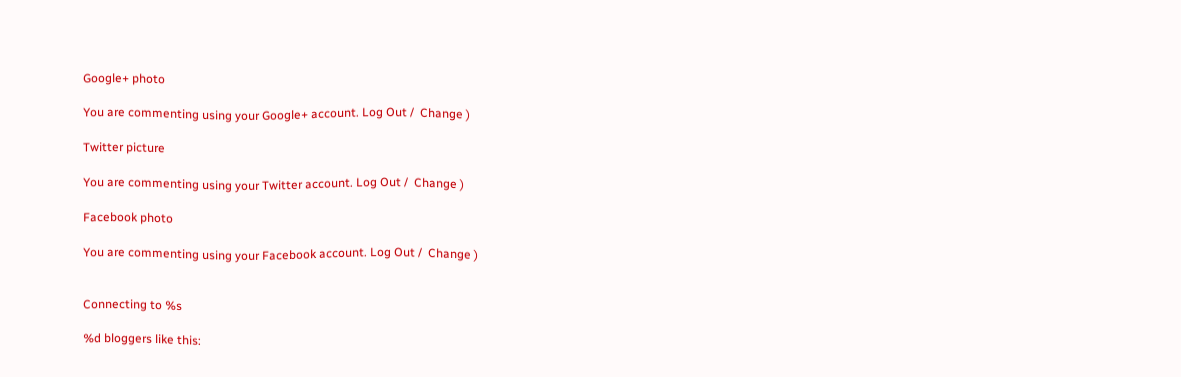Google+ photo

You are commenting using your Google+ account. Log Out /  Change )

Twitter picture

You are commenting using your Twitter account. Log Out /  Change )

Facebook photo

You are commenting using your Facebook account. Log Out /  Change )


Connecting to %s

%d bloggers like this: